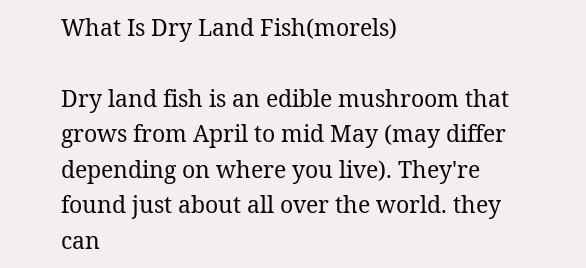What Is Dry Land Fish(morels)

Dry land fish is an edible mushroom that grows from April to mid May (may differ depending on where you live). They're found just about all over the world. they can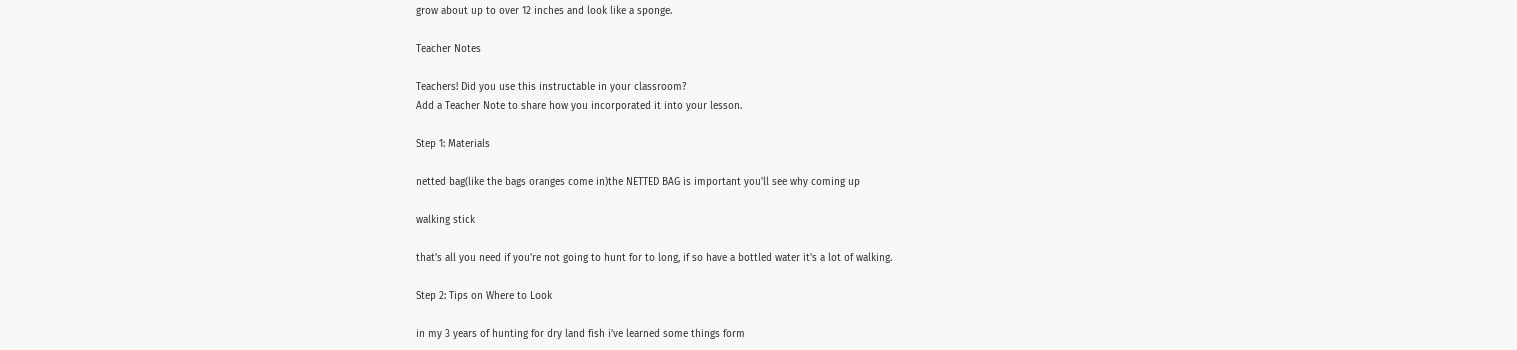grow about up to over 12 inches and look like a sponge.

Teacher Notes

Teachers! Did you use this instructable in your classroom?
Add a Teacher Note to share how you incorporated it into your lesson.

Step 1: Materials

netted bag(like the bags oranges come in)the NETTED BAG is important you'll see why coming up

walking stick

that's all you need if you're not going to hunt for to long, if so have a bottled water it's a lot of walking.

Step 2: Tips on Where to Look

in my 3 years of hunting for dry land fish i've learned some things form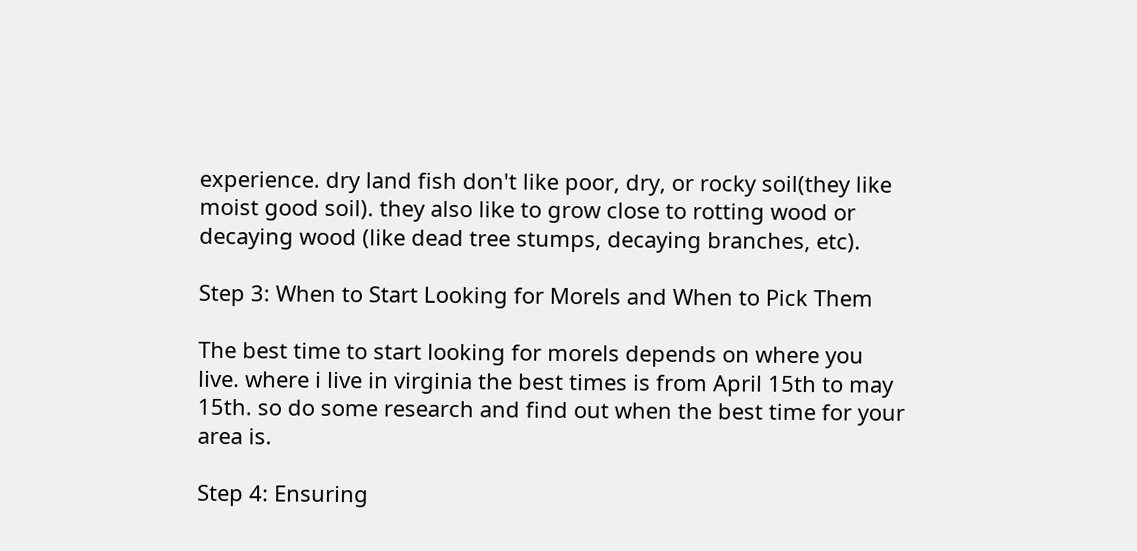experience. dry land fish don't like poor, dry, or rocky soil(they like moist good soil). they also like to grow close to rotting wood or decaying wood (like dead tree stumps, decaying branches, etc).

Step 3: When to Start Looking for Morels and When to Pick Them

The best time to start looking for morels depends on where you live. where i live in virginia the best times is from April 15th to may 15th. so do some research and find out when the best time for your area is.

Step 4: Ensuring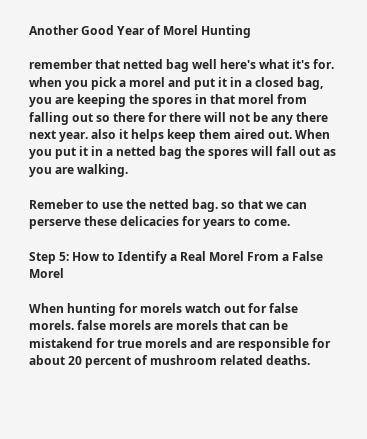Another Good Year of Morel Hunting

remember that netted bag well here's what it's for. when you pick a morel and put it in a closed bag, you are keeping the spores in that morel from falling out so there for there will not be any there next year. also it helps keep them aired out. When you put it in a netted bag the spores will fall out as you are walking.

Remeber to use the netted bag. so that we can perserve these delicacies for years to come.

Step 5: How to Identify a Real Morel From a False Morel

When hunting for morels watch out for false morels. false morels are morels that can be mistakend for true morels and are responsible for about 20 percent of mushroom related deaths.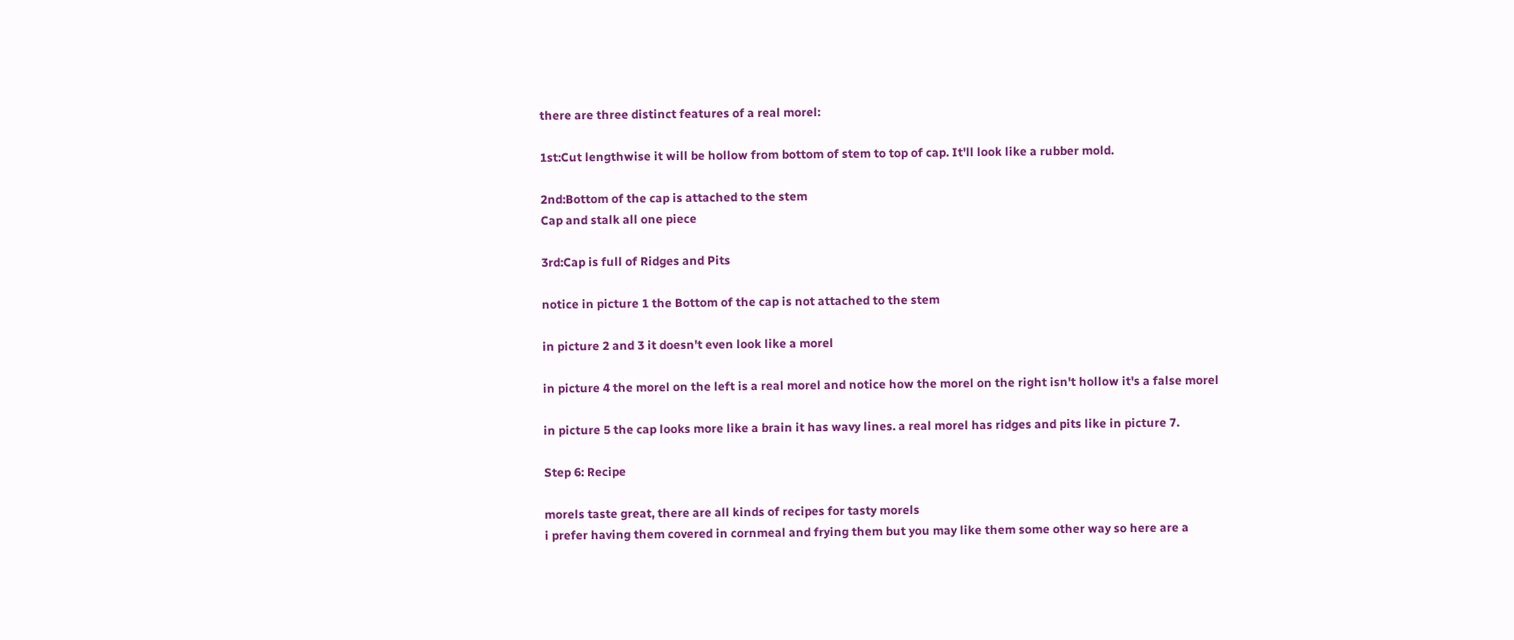there are three distinct features of a real morel:

1st:Cut lengthwise it will be hollow from bottom of stem to top of cap. It'll look like a rubber mold.

2nd:Bottom of the cap is attached to the stem
Cap and stalk all one piece

3rd:Cap is full of Ridges and Pits

notice in picture 1 the Bottom of the cap is not attached to the stem

in picture 2 and 3 it doesn't even look like a morel

in picture 4 the morel on the left is a real morel and notice how the morel on the right isn't hollow it's a false morel

in picture 5 the cap looks more like a brain it has wavy lines. a real morel has ridges and pits like in picture 7.

Step 6: Recipe

morels taste great, there are all kinds of recipes for tasty morels
i prefer having them covered in cornmeal and frying them but you may like them some other way so here are a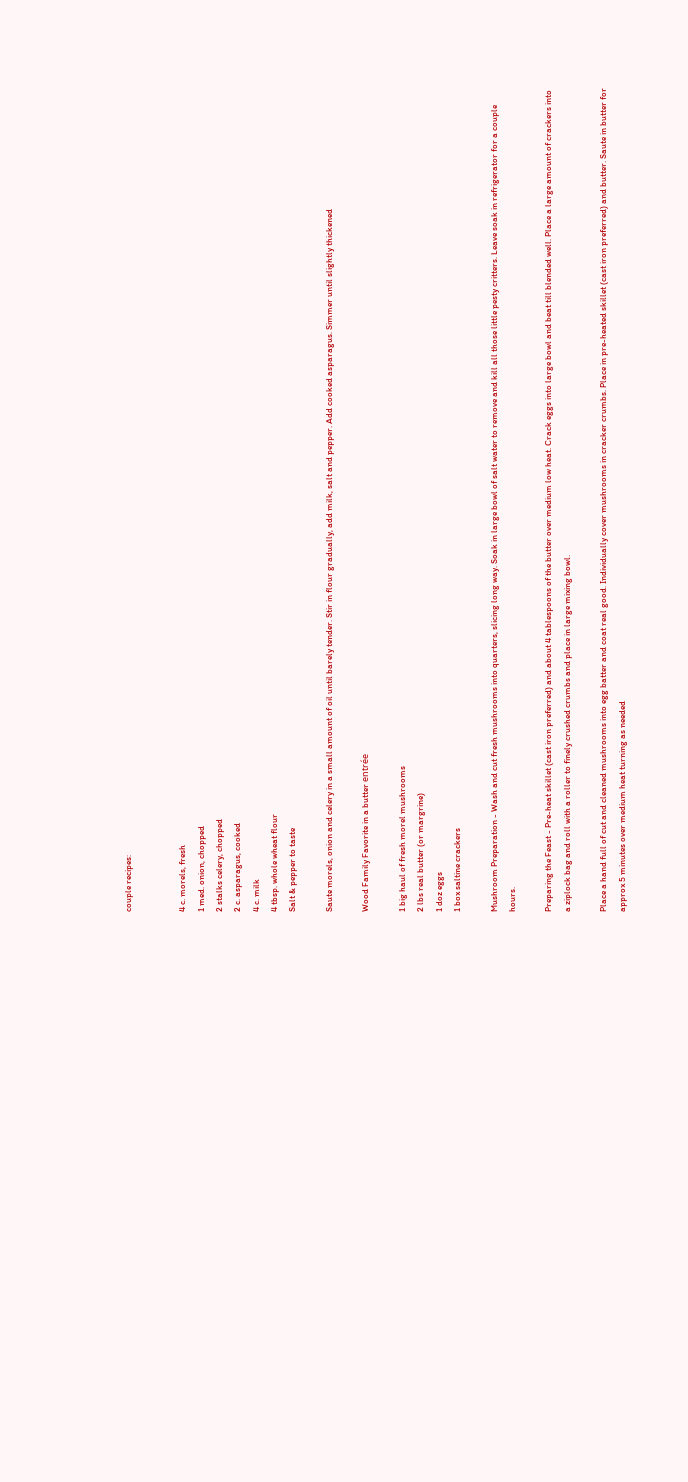couple recipes:


4 c. morels, fresh
1 med. onion, chopped
2 stalks celery, chopped
2 c. asparagus, cooked
4 c. milk
4 tbsp. whole wheat flour
Salt & pepper to taste

Saute morels, onion and celery in a small amount of oil until barely tender. Stir in flour gradually, add milk, salt and pepper. Add cooked asparagus. Simmer until slightly thickened

Wood Family Favorite in a butter entrée

1 big haul of fresh morel mushrooms
2 lbs real butter (or margrine)
1 doz eggs
1 box saltine crackers

Mushroom Preparation - Wash and cut fresh mushrooms into quarters, slicing long way. Soak in large bowl of salt water to remove and kill all those little pesty critters. Leave soak in refrigerator for a couple hours.

Preparing the Feast - Pre-heat skillet (cast iron preferred) and about 4 tablespoons of the butter over medium low heat. Crack eggs into large bowl and beat till blended well. Place a large amount of crackers into a ziplock bag and roll with a roller to finely crushed crumbs and place in large mixing bowl.

Place a hand full of cut and cleaned mushrooms into egg batter and coat real good. Individually cover mushrooms in cracker crumbs. Place in pre-heated skillet (cast iron preferred) and butter. Saute in butter for approx 5 minutes over medium heat turning as needed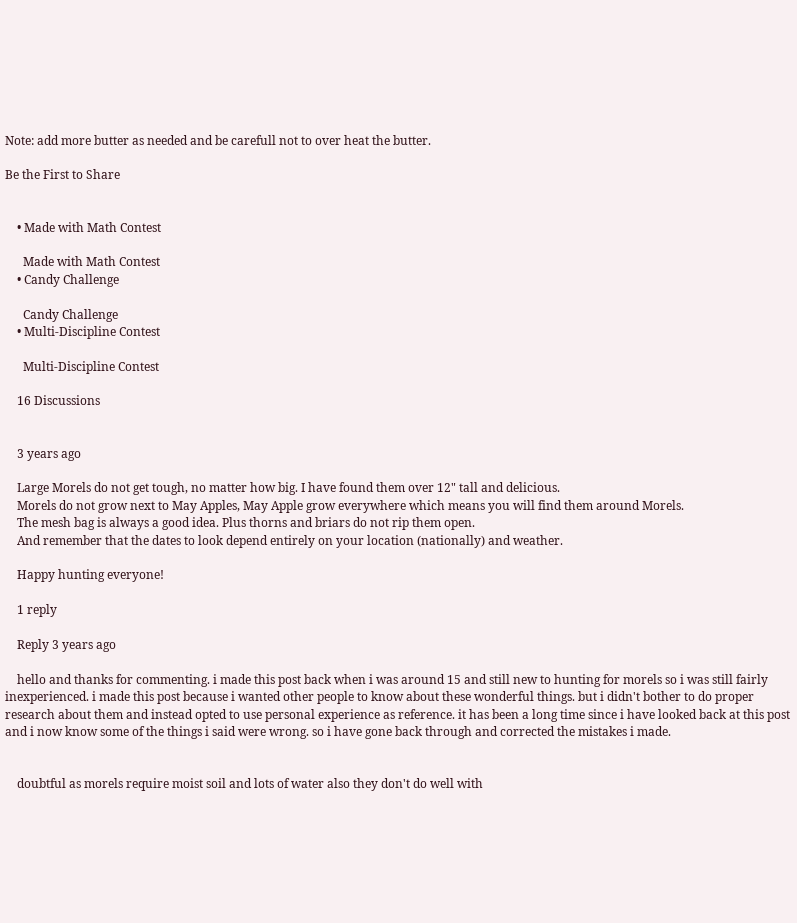Note: add more butter as needed and be carefull not to over heat the butter.

Be the First to Share


    • Made with Math Contest

      Made with Math Contest
    • Candy Challenge

      Candy Challenge
    • Multi-Discipline Contest

      Multi-Discipline Contest

    16 Discussions


    3 years ago

    Large Morels do not get tough, no matter how big. I have found them over 12" tall and delicious.
    Morels do not grow next to May Apples, May Apple grow everywhere which means you will find them around Morels.
    The mesh bag is always a good idea. Plus thorns and briars do not rip them open.
    And remember that the dates to look depend entirely on your location (nationally) and weather.

    Happy hunting everyone!

    1 reply

    Reply 3 years ago

    hello and thanks for commenting. i made this post back when i was around 15 and still new to hunting for morels so i was still fairly inexperienced. i made this post because i wanted other people to know about these wonderful things. but i didn't bother to do proper research about them and instead opted to use personal experience as reference. it has been a long time since i have looked back at this post and i now know some of the things i said were wrong. so i have gone back through and corrected the mistakes i made.


    doubtful as morels require moist soil and lots of water also they don't do well with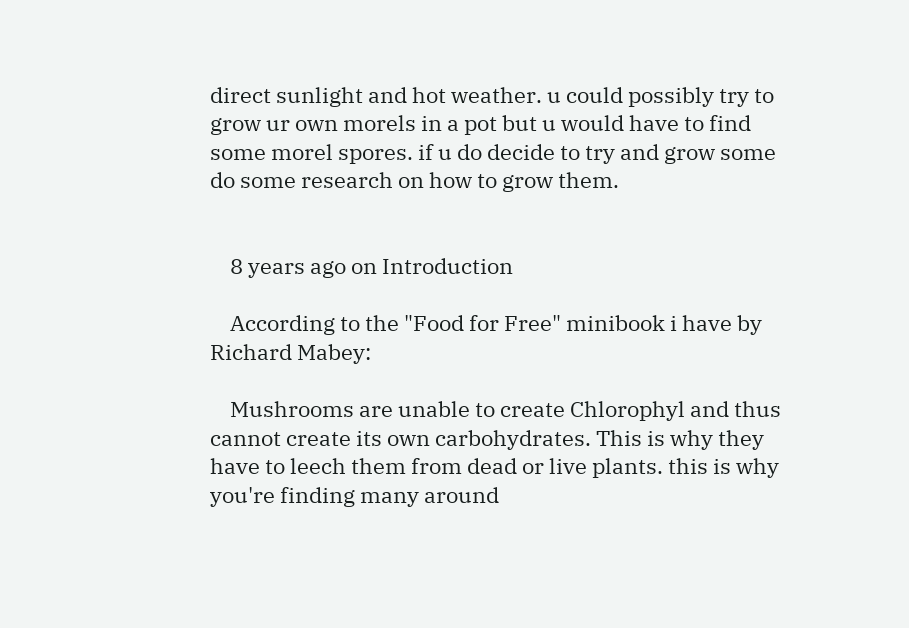direct sunlight and hot weather. u could possibly try to grow ur own morels in a pot but u would have to find some morel spores. if u do decide to try and grow some do some research on how to grow them.


    8 years ago on Introduction

    According to the "Food for Free" minibook i have by Richard Mabey:

    Mushrooms are unable to create Chlorophyl and thus cannot create its own carbohydrates. This is why they have to leech them from dead or live plants. this is why you're finding many around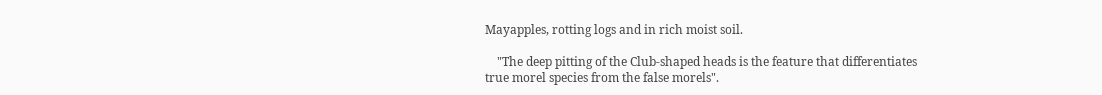Mayapples, rotting logs and in rich moist soil.

    "The deep pitting of the Club-shaped heads is the feature that differentiates true morel species from the false morels".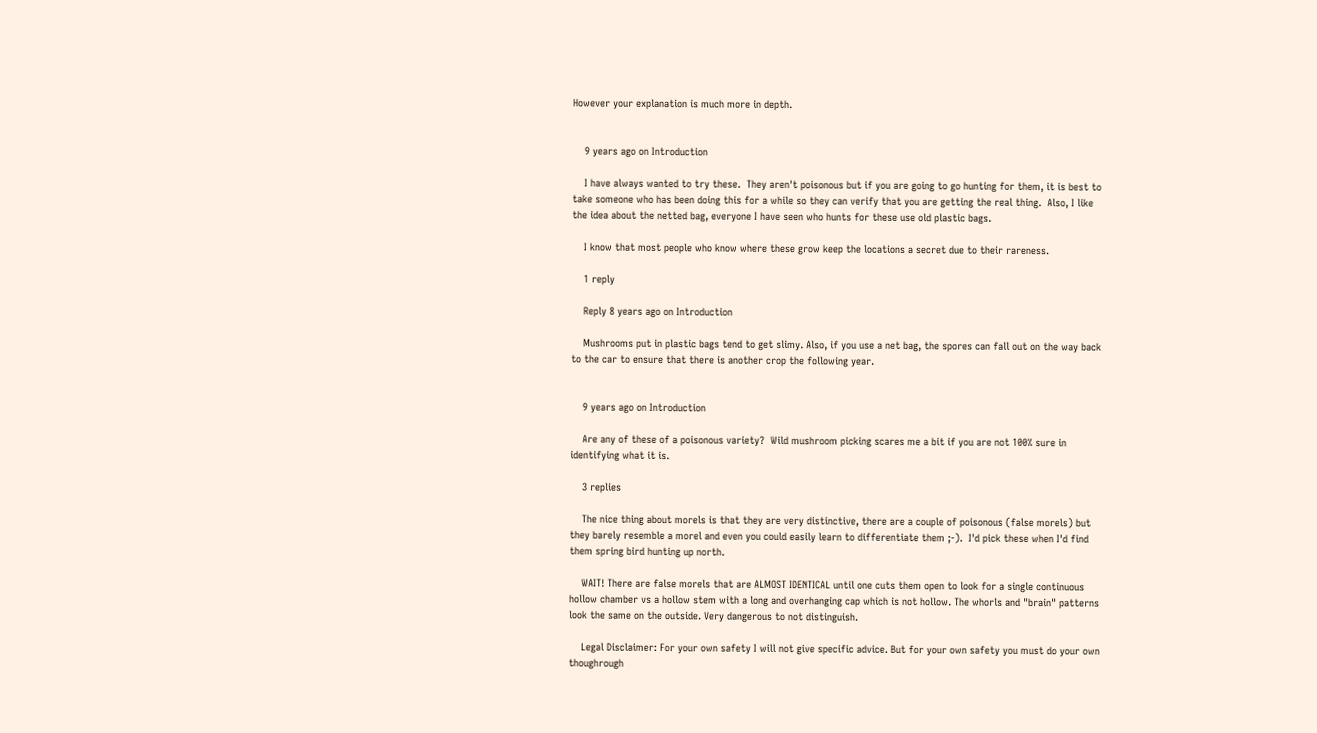However your explanation is much more in depth.


    9 years ago on Introduction

    I have always wanted to try these.  They aren't poisonous but if you are going to go hunting for them, it is best to take someone who has been doing this for a while so they can verify that you are getting the real thing.  Also, I like the idea about the netted bag, everyone I have seen who hunts for these use old plastic bags.

    I know that most people who know where these grow keep the locations a secret due to their rareness.

    1 reply

    Reply 8 years ago on Introduction

    Mushrooms put in plastic bags tend to get slimy. Also, if you use a net bag, the spores can fall out on the way back to the car to ensure that there is another crop the following year.


    9 years ago on Introduction

    Are any of these of a poisonous variety?  Wild mushroom picking scares me a bit if you are not 100% sure in identifying what it is.

    3 replies

    The nice thing about morels is that they are very distinctive, there are a couple of poisonous (false morels) but they barely resemble a morel and even you could easily learn to differentiate them ;-).  I'd pick these when I'd find them spring bird hunting up north.

    WAIT! There are false morels that are ALMOST IDENTICAL until one cuts them open to look for a single continuous hollow chamber vs a hollow stem with a long and overhanging cap which is not hollow. The whorls and "brain" patterns look the same on the outside. Very dangerous to not distinguish.

    Legal Disclaimer: For your own safety I will not give specific advice. But for your own safety you must do your own thoughrough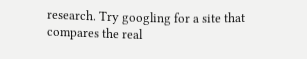research. Try googling for a site that compares the real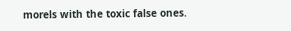morels with the toxic false ones.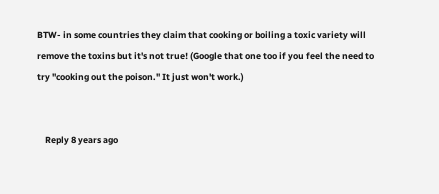BTW- in some countries they claim that cooking or boiling a toxic variety will remove the toxins but it's not true! (Google that one too if you feel the need to try "cooking out the poison." It just won't work.)


    Reply 8 years ago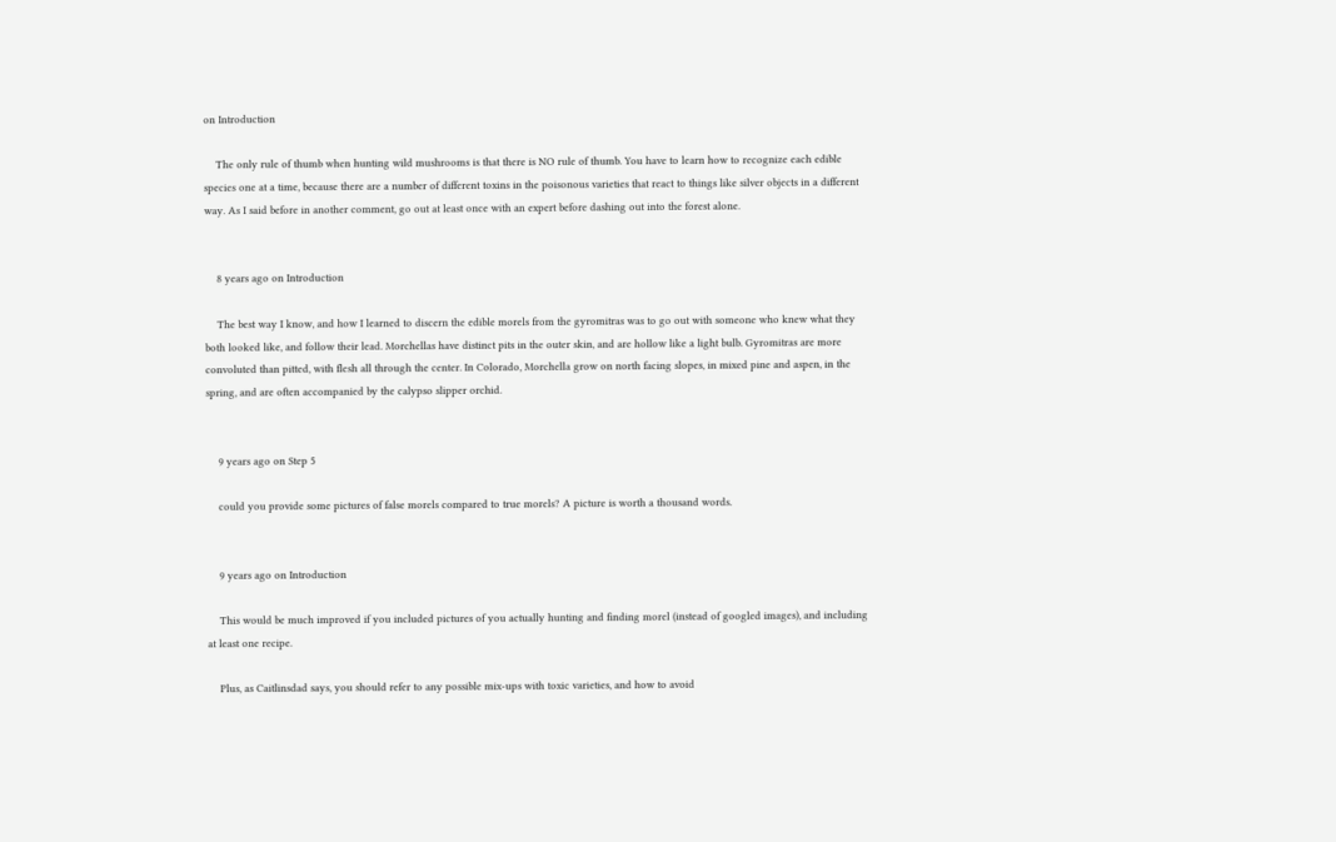on Introduction

    The only rule of thumb when hunting wild mushrooms is that there is NO rule of thumb. You have to learn how to recognize each edible species one at a time, because there are a number of different toxins in the poisonous varieties that react to things like silver objects in a different way. As I said before in another comment, go out at least once with an expert before dashing out into the forest alone.


    8 years ago on Introduction

    The best way I know, and how I learned to discern the edible morels from the gyromitras was to go out with someone who knew what they both looked like, and follow their lead. Morchellas have distinct pits in the outer skin, and are hollow like a light bulb. Gyromitras are more convoluted than pitted, with flesh all through the center. In Colorado, Morchella grow on north facing slopes, in mixed pine and aspen, in the spring, and are often accompanied by the calypso slipper orchid.


    9 years ago on Step 5

    could you provide some pictures of false morels compared to true morels? A picture is worth a thousand words.


    9 years ago on Introduction

    This would be much improved if you included pictures of you actually hunting and finding morel (instead of googled images), and including at least one recipe.

    Plus, as Caitlinsdad says, you should refer to any possible mix-ups with toxic varieties, and how to avoid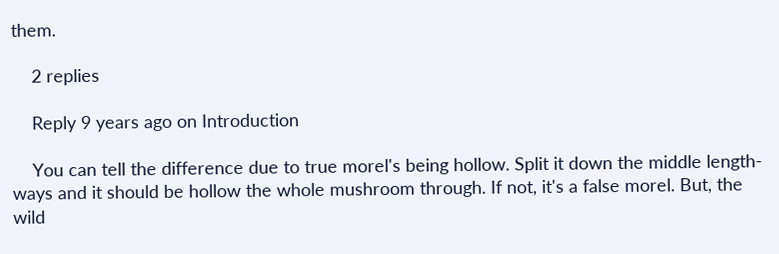them.

    2 replies

    Reply 9 years ago on Introduction

    You can tell the difference due to true morel's being hollow. Split it down the middle length-ways and it should be hollow the whole mushroom through. If not, it's a false morel. But, the wild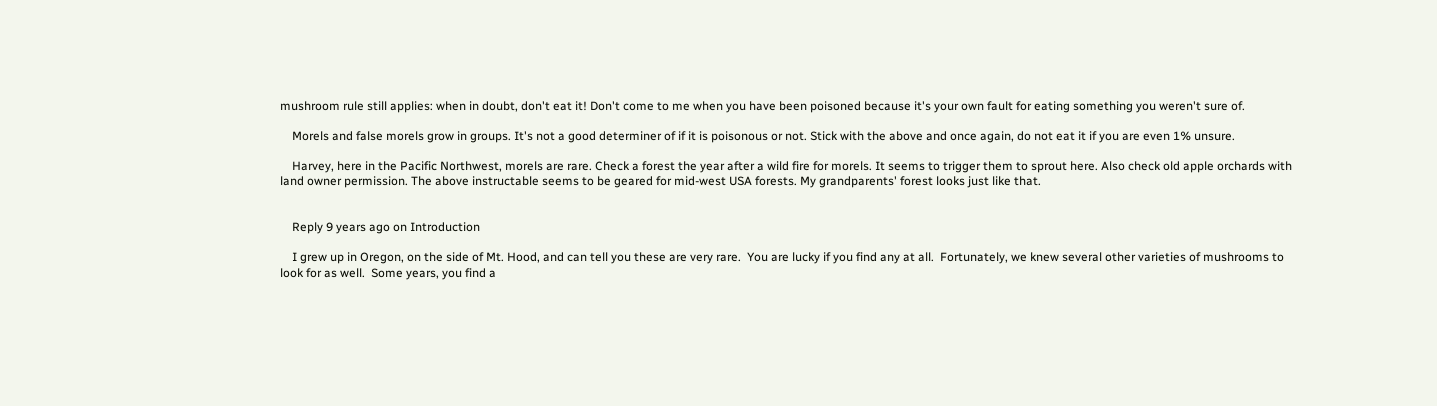mushroom rule still applies: when in doubt, don't eat it! Don't come to me when you have been poisoned because it's your own fault for eating something you weren't sure of.

    Morels and false morels grow in groups. It's not a good determiner of if it is poisonous or not. Stick with the above and once again, do not eat it if you are even 1% unsure.

    Harvey, here in the Pacific Northwest, morels are rare. Check a forest the year after a wild fire for morels. It seems to trigger them to sprout here. Also check old apple orchards with land owner permission. The above instructable seems to be geared for mid-west USA forests. My grandparents' forest looks just like that.


    Reply 9 years ago on Introduction

    I grew up in Oregon, on the side of Mt. Hood, and can tell you these are very rare.  You are lucky if you find any at all.  Fortunately, we knew several other varieties of mushrooms to look for as well.  Some years, you find a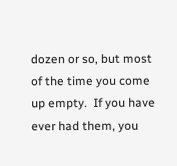dozen or so, but most of the time you come up empty.  If you have ever had them, you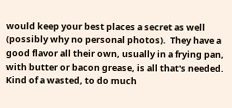would keep your best places a secret as well (possibly why no personal photos).  They have a good flavor all their own, usually in a frying pan, with butter or bacon grease, is all that's needed.  Kind of a wasted, to do much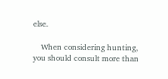else.

    When considering hunting, you should consult more than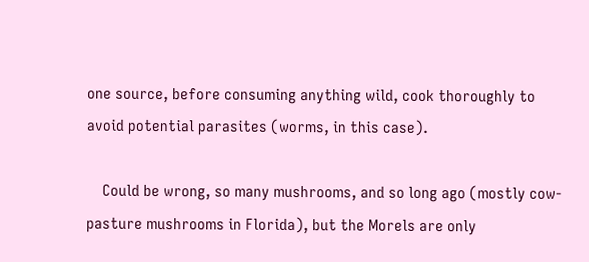one source, before consuming anything wild, cook thoroughly to avoid potential parasites (worms, in this case).

    Could be wrong, so many mushrooms, and so long ago (mostly cow-pasture mushrooms in Florida), but the Morels are only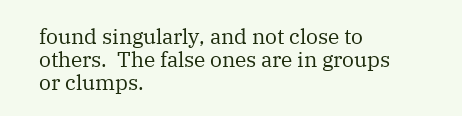found singularly, and not close to others.  The false ones are in groups or clumps.